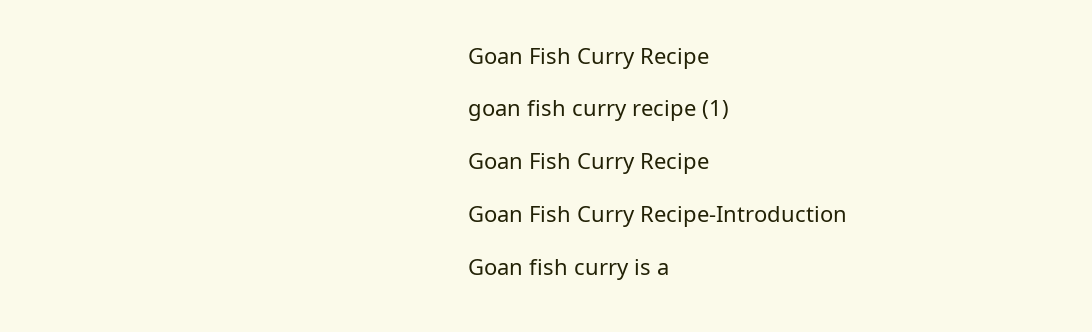Goan Fish Curry Recipe

goan fish curry recipe (1)

Goan Fish Curry Recipe

Goan Fish Curry Recipe-Introduction

Goan fish curry is a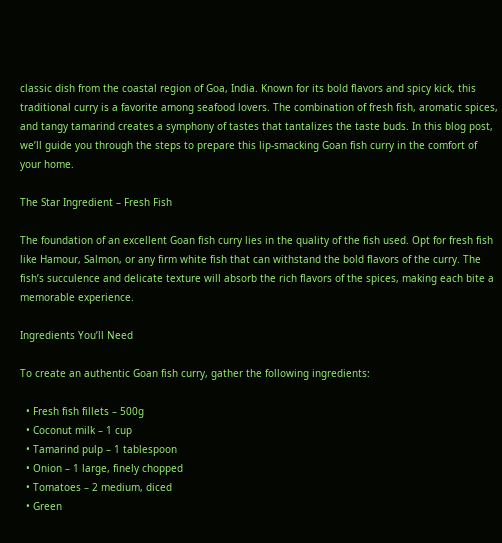classic dish from the coastal region of Goa, India. Known for its bold flavors and spicy kick, this traditional curry is a favorite among seafood lovers. The combination of fresh fish, aromatic spices, and tangy tamarind creates a symphony of tastes that tantalizes the taste buds. In this blog post, we’ll guide you through the steps to prepare this lip-smacking Goan fish curry in the comfort of your home.

The Star Ingredient – Fresh Fish

The foundation of an excellent Goan fish curry lies in the quality of the fish used. Opt for fresh fish like Hamour, Salmon, or any firm white fish that can withstand the bold flavors of the curry. The fish’s succulence and delicate texture will absorb the rich flavors of the spices, making each bite a memorable experience.

Ingredients You’ll Need

To create an authentic Goan fish curry, gather the following ingredients:

  • Fresh fish fillets – 500g
  • Coconut milk – 1 cup
  • Tamarind pulp – 1 tablespoon
  • Onion – 1 large, finely chopped
  • Tomatoes – 2 medium, diced
  • Green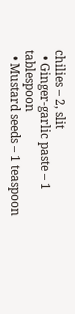chilies – 2, slit
  • Ginger-garlic paste – 1 tablespoon
  • Mustard seeds – 1 teaspoon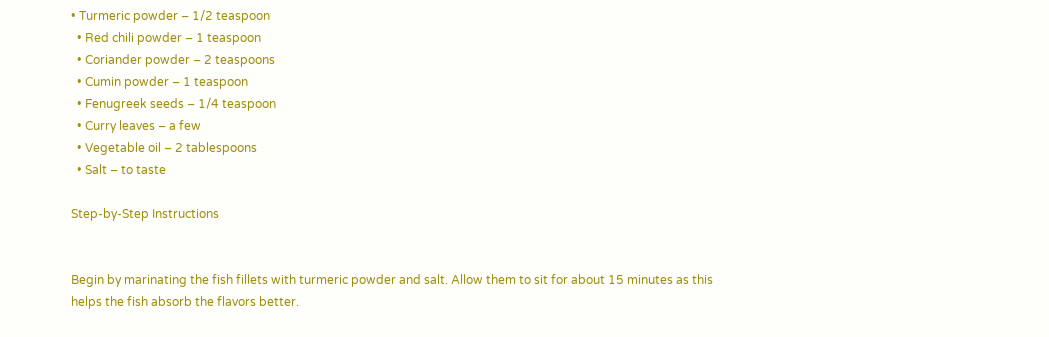• Turmeric powder – 1/2 teaspoon
  • Red chili powder – 1 teaspoon
  • Coriander powder – 2 teaspoons
  • Cumin powder – 1 teaspoon
  • Fenugreek seeds – 1/4 teaspoon
  • Curry leaves – a few
  • Vegetable oil – 2 tablespoons
  • Salt – to taste

Step-by-Step Instructions


Begin by marinating the fish fillets with turmeric powder and salt. Allow them to sit for about 15 minutes as this helps the fish absorb the flavors better.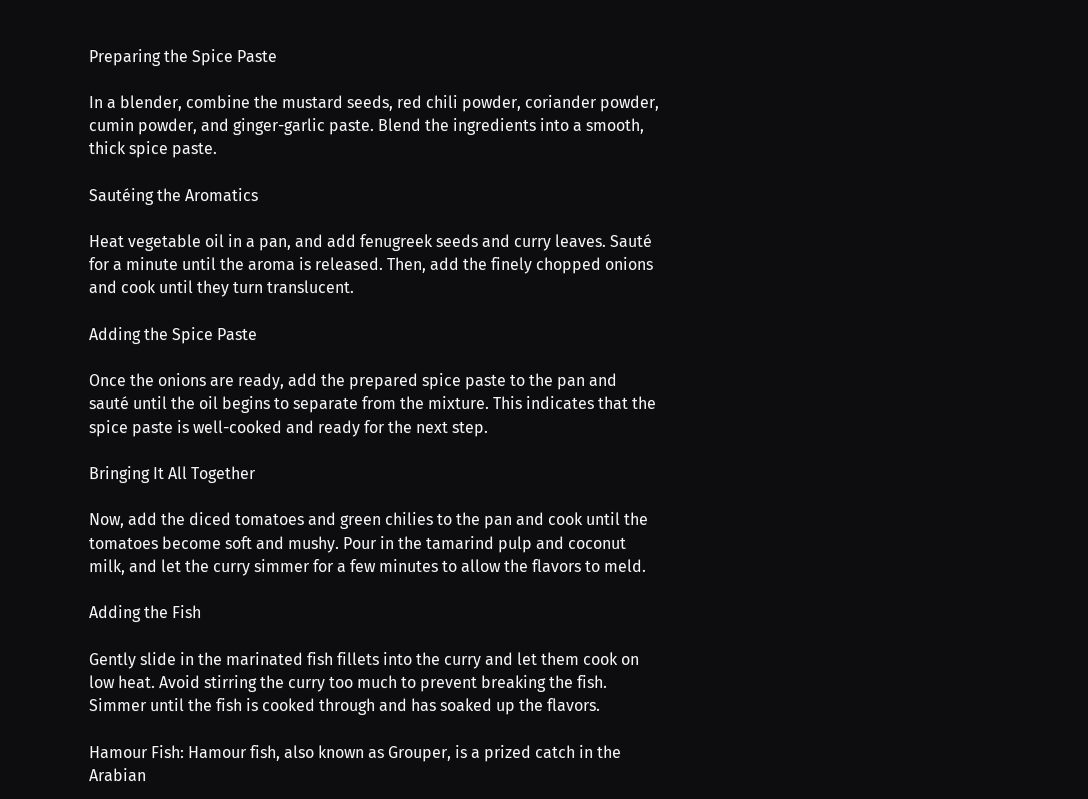Preparing the Spice Paste

In a blender, combine the mustard seeds, red chili powder, coriander powder, cumin powder, and ginger-garlic paste. Blend the ingredients into a smooth, thick spice paste.

Sautéing the Aromatics

Heat vegetable oil in a pan, and add fenugreek seeds and curry leaves. Sauté for a minute until the aroma is released. Then, add the finely chopped onions and cook until they turn translucent.

Adding the Spice Paste

Once the onions are ready, add the prepared spice paste to the pan and sauté until the oil begins to separate from the mixture. This indicates that the spice paste is well-cooked and ready for the next step.

Bringing It All Together

Now, add the diced tomatoes and green chilies to the pan and cook until the tomatoes become soft and mushy. Pour in the tamarind pulp and coconut milk, and let the curry simmer for a few minutes to allow the flavors to meld.

Adding the Fish

Gently slide in the marinated fish fillets into the curry and let them cook on low heat. Avoid stirring the curry too much to prevent breaking the fish. Simmer until the fish is cooked through and has soaked up the flavors.

Hamour Fish: Hamour fish, also known as Grouper, is a prized catch in the Arabian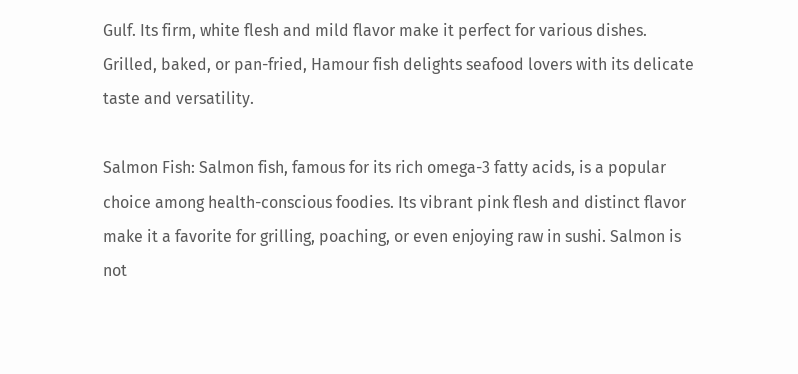Gulf. Its firm, white flesh and mild flavor make it perfect for various dishes. Grilled, baked, or pan-fried, Hamour fish delights seafood lovers with its delicate taste and versatility.

Salmon Fish: Salmon fish, famous for its rich omega-3 fatty acids, is a popular choice among health-conscious foodies. Its vibrant pink flesh and distinct flavor make it a favorite for grilling, poaching, or even enjoying raw in sushi. Salmon is not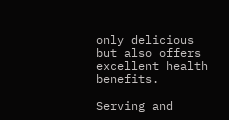only delicious but also offers excellent health benefits.

Serving and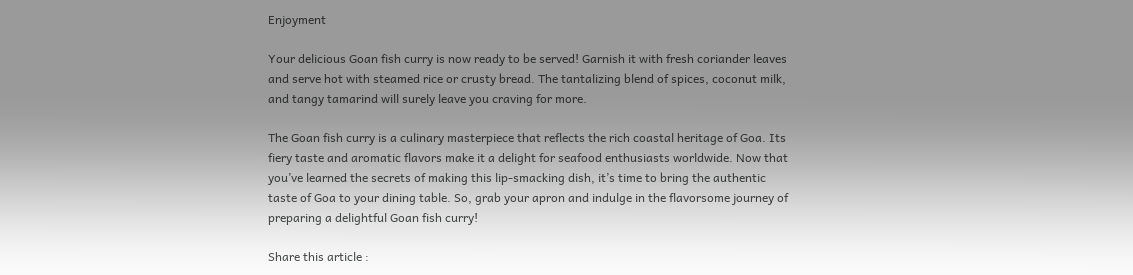Enjoyment

Your delicious Goan fish curry is now ready to be served! Garnish it with fresh coriander leaves and serve hot with steamed rice or crusty bread. The tantalizing blend of spices, coconut milk, and tangy tamarind will surely leave you craving for more.

The Goan fish curry is a culinary masterpiece that reflects the rich coastal heritage of Goa. Its fiery taste and aromatic flavors make it a delight for seafood enthusiasts worldwide. Now that you’ve learned the secrets of making this lip-smacking dish, it’s time to bring the authentic taste of Goa to your dining table. So, grab your apron and indulge in the flavorsome journey of preparing a delightful Goan fish curry!

Share this article :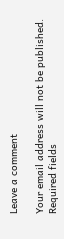Leave a comment

Your email address will not be published. Required fields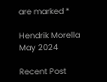are marked *

Hendrik Morella
May 2024

Recent Post